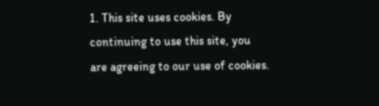1. This site uses cookies. By continuing to use this site, you are agreeing to our use of cookies.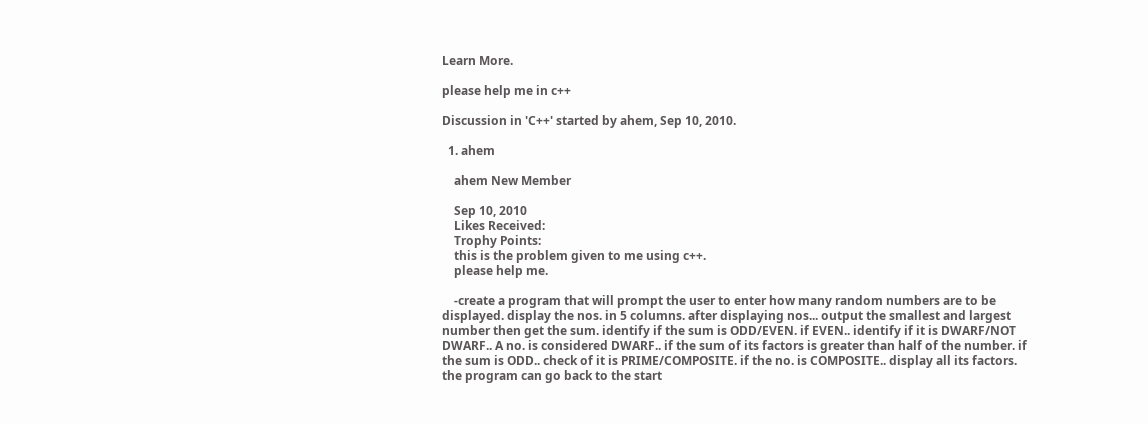Learn More.

please help me in c++

Discussion in 'C++' started by ahem, Sep 10, 2010.

  1. ahem

    ahem New Member

    Sep 10, 2010
    Likes Received:
    Trophy Points:
    this is the problem given to me using c++.
    please help me.

    -create a program that will prompt the user to enter how many random numbers are to be displayed. display the nos. in 5 columns. after displaying nos... output the smallest and largest number then get the sum. identify if the sum is ODD/EVEN. if EVEN.. identify if it is DWARF/NOT DWARF.. A no. is considered DWARF.. if the sum of its factors is greater than half of the number. if the sum is ODD.. check of it is PRIME/COMPOSITE. if the no. is COMPOSITE.. display all its factors. the program can go back to the start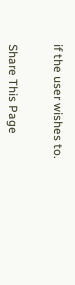if the user wishes to.


Share This Page